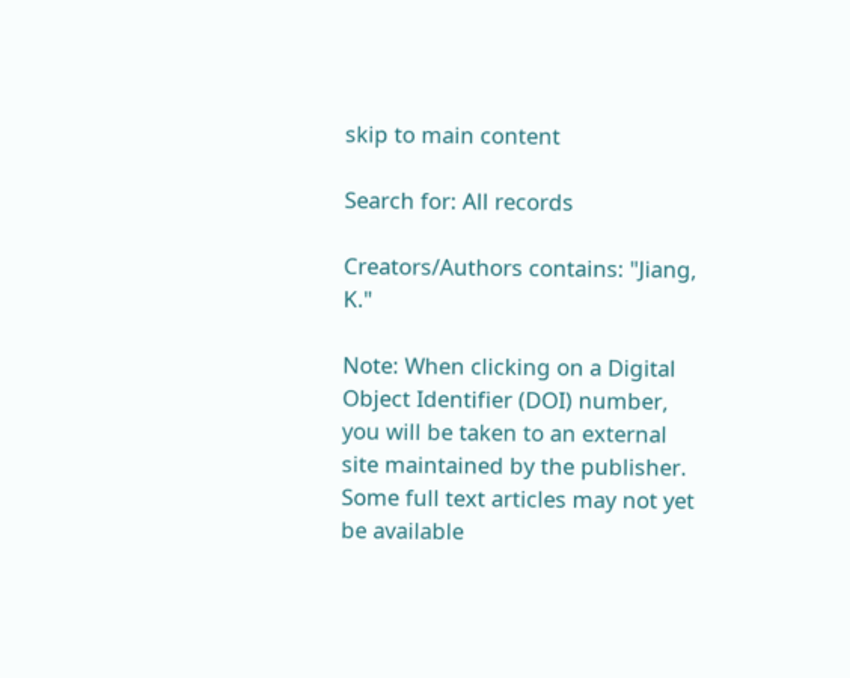skip to main content

Search for: All records

Creators/Authors contains: "Jiang, K."

Note: When clicking on a Digital Object Identifier (DOI) number, you will be taken to an external site maintained by the publisher. Some full text articles may not yet be available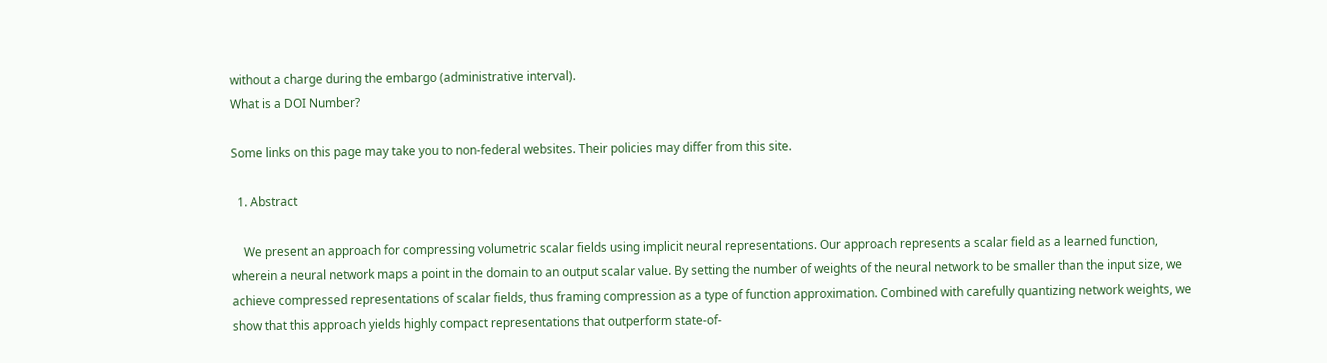without a charge during the embargo (administrative interval).
What is a DOI Number?

Some links on this page may take you to non-federal websites. Their policies may differ from this site.

  1. Abstract

    We present an approach for compressing volumetric scalar fields using implicit neural representations. Our approach represents a scalar field as a learned function, wherein a neural network maps a point in the domain to an output scalar value. By setting the number of weights of the neural network to be smaller than the input size, we achieve compressed representations of scalar fields, thus framing compression as a type of function approximation. Combined with carefully quantizing network weights, we show that this approach yields highly compact representations that outperform state‐of‐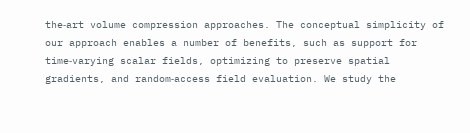the‐art volume compression approaches. The conceptual simplicity of our approach enables a number of benefits, such as support for time‐varying scalar fields, optimizing to preserve spatial gradients, and random‐access field evaluation. We study the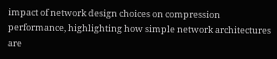impact of network design choices on compression performance, highlighting how simple network architectures are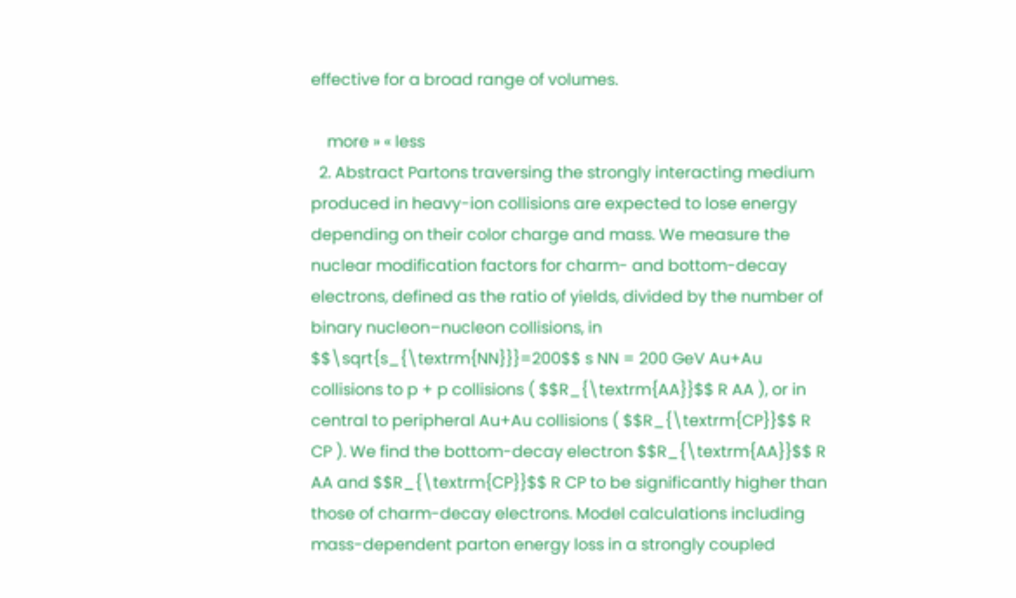effective for a broad range of volumes.

    more » « less
  2. Abstract Partons traversing the strongly interacting medium produced in heavy-ion collisions are expected to lose energy depending on their color charge and mass. We measure the nuclear modification factors for charm- and bottom-decay electrons, defined as the ratio of yields, divided by the number of binary nucleon–nucleon collisions, in $$\sqrt{s_{\textrm{NN}}}=200$$ s NN = 200 GeV Au+Au collisions to p + p collisions ( $$R_{\textrm{AA}}$$ R AA ), or in central to peripheral Au+Au collisions ( $$R_{\textrm{CP}}$$ R CP ). We find the bottom-decay electron $$R_{\textrm{AA}}$$ R AA and $$R_{\textrm{CP}}$$ R CP to be significantly higher than those of charm-decay electrons. Model calculations including mass-dependent parton energy loss in a strongly coupled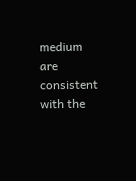medium are consistent with the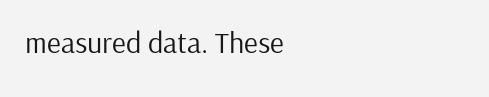measured data. These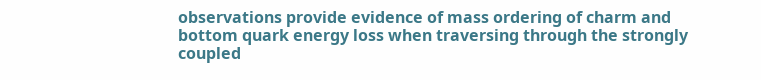observations provide evidence of mass ordering of charm and bottom quark energy loss when traversing through the strongly coupled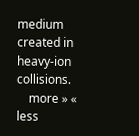medium created in heavy-ion collisions.
    more » « less